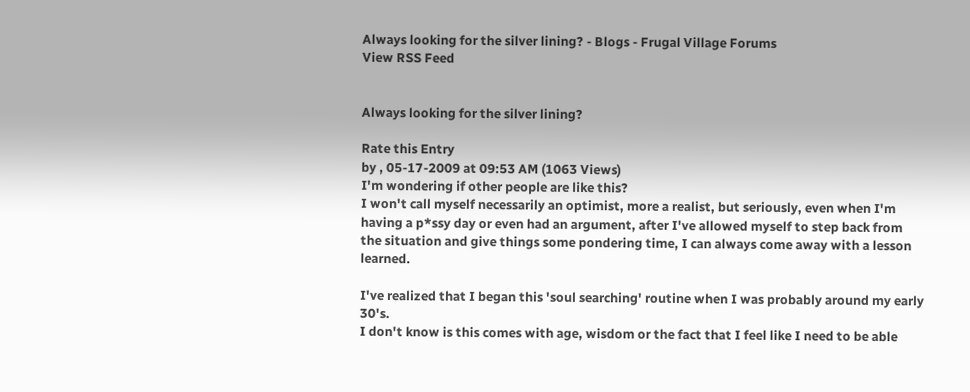Always looking for the silver lining? - Blogs - Frugal Village Forums
View RSS Feed


Always looking for the silver lining?

Rate this Entry
by , 05-17-2009 at 09:53 AM (1063 Views)
I'm wondering if other people are like this?
I won't call myself necessarily an optimist, more a realist, but seriously, even when I'm having a p*ssy day or even had an argument, after I've allowed myself to step back from the situation and give things some pondering time, I can always come away with a lesson learned.

I've realized that I began this 'soul searching' routine when I was probably around my early 30's.
I don't know is this comes with age, wisdom or the fact that I feel like I need to be able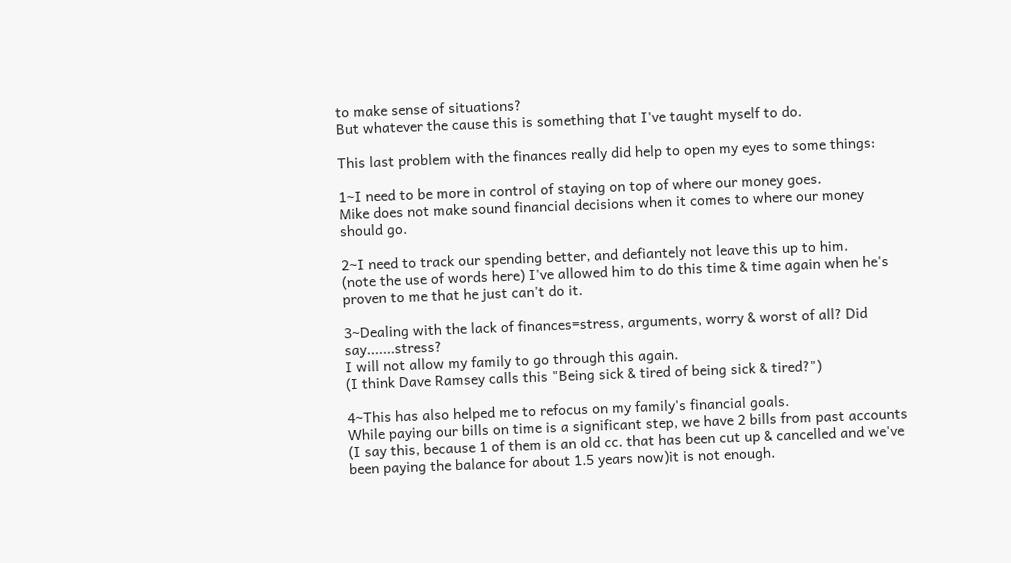to make sense of situations?
But whatever the cause this is something that I've taught myself to do.

This last problem with the finances really did help to open my eyes to some things:

1~I need to be more in control of staying on top of where our money goes.
Mike does not make sound financial decisions when it comes to where our money should go.

2~I need to track our spending better, and defiantely not leave this up to him.
(note the use of words here) I've allowed him to do this time & time again when he's proven to me that he just can't do it.

3~Dealing with the lack of finances=stress, arguments, worry & worst of all? Did say.......stress?
I will not allow my family to go through this again.
(I think Dave Ramsey calls this "Being sick & tired of being sick & tired?")

4~This has also helped me to refocus on my family's financial goals.
While paying our bills on time is a significant step, we have 2 bills from past accounts (I say this, because 1 of them is an old cc. that has been cut up & cancelled and we've been paying the balance for about 1.5 years now)it is not enough.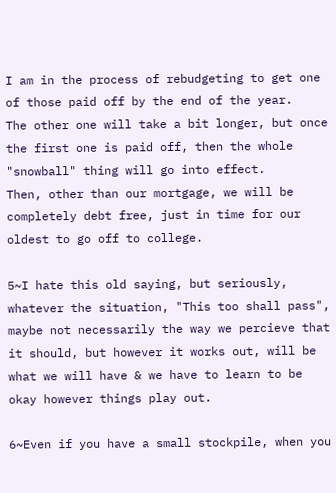I am in the process of rebudgeting to get one of those paid off by the end of the year.
The other one will take a bit longer, but once the first one is paid off, then the whole "snowball" thing will go into effect.
Then, other than our mortgage, we will be completely debt free, just in time for our oldest to go off to college.

5~I hate this old saying, but seriously, whatever the situation, "This too shall pass", maybe not necessarily the way we percieve that it should, but however it works out, will be what we will have & we have to learn to be okay however things play out.

6~Even if you have a small stockpile, when you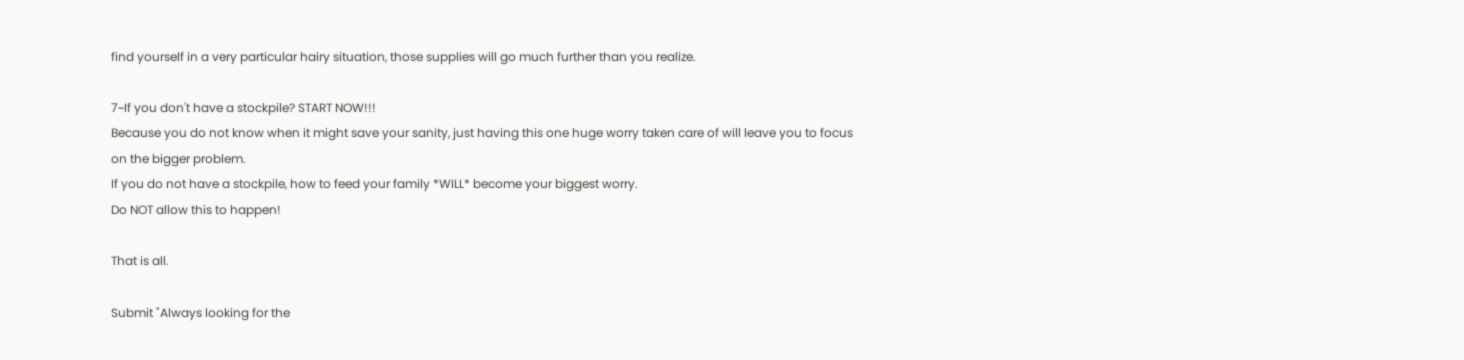find yourself in a very particular hairy situation, those supplies will go much further than you realize.

7~If you don't have a stockpile? START NOW!!!
Because you do not know when it might save your sanity, just having this one huge worry taken care of will leave you to focus on the bigger problem.
If you do not have a stockpile, how to feed your family *WILL* become your biggest worry.
Do NOT allow this to happen!

That is all.

Submit "Always looking for the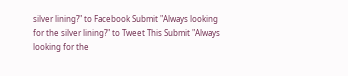silver lining?" to Facebook Submit "Always looking for the silver lining?" to Tweet This Submit "Always looking for the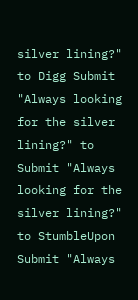silver lining?" to Digg Submit "Always looking for the silver lining?" to Submit "Always looking for the silver lining?" to StumbleUpon Submit "Always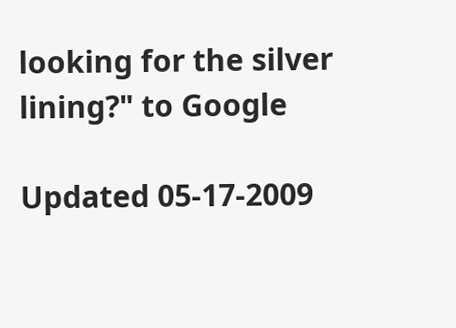looking for the silver lining?" to Google

Updated 05-17-2009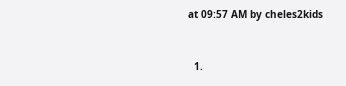at 09:57 AM by cheles2kids



  1.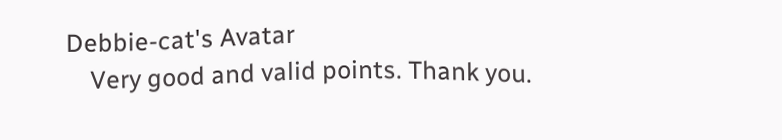Debbie-cat's Avatar
    Very good and valid points. Thank you.